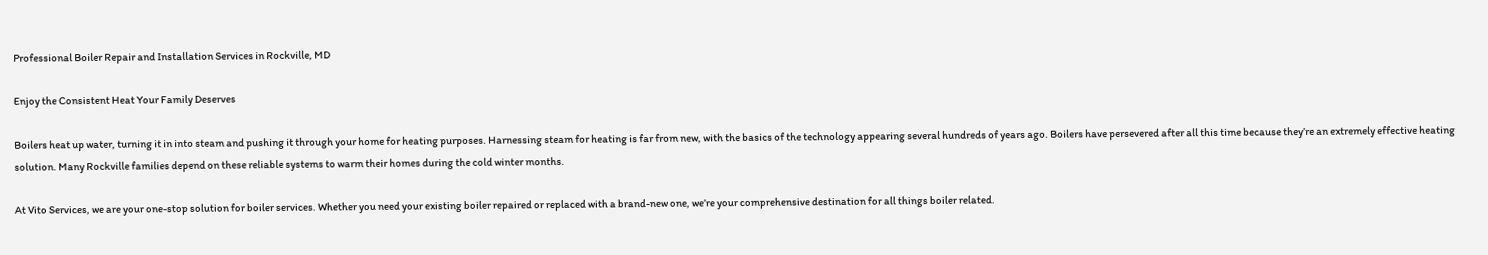Professional Boiler Repair and Installation Services in Rockville, MD

Enjoy the Consistent Heat Your Family Deserves

Boilers heat up water, turning it in into steam and pushing it through your home for heating purposes. Harnessing steam for heating is far from new, with the basics of the technology appearing several hundreds of years ago. Boilers have persevered after all this time because they’re an extremely effective heating solution. Many Rockville families depend on these reliable systems to warm their homes during the cold winter months.

At Vito Services, we are your one-stop solution for boiler services. Whether you need your existing boiler repaired or replaced with a brand-new one, we’re your comprehensive destination for all things boiler related.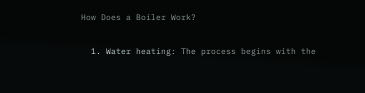How Does a Boiler Work?

  1. Water heating: The process begins with the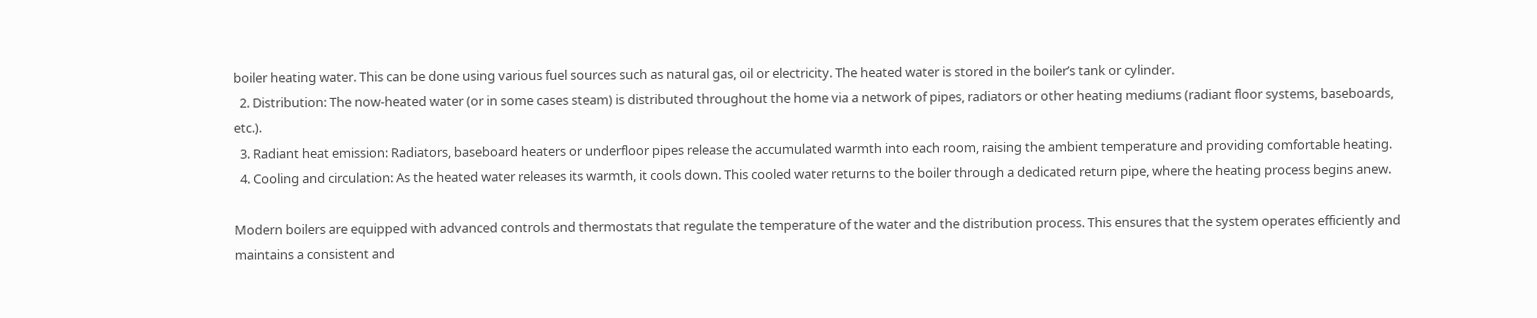boiler heating water. This can be done using various fuel sources such as natural gas, oil or electricity. The heated water is stored in the boiler’s tank or cylinder.
  2. Distribution: The now-heated water (or in some cases steam) is distributed throughout the home via a network of pipes, radiators or other heating mediums (radiant floor systems, baseboards, etc.).
  3. Radiant heat emission: Radiators, baseboard heaters or underfloor pipes release the accumulated warmth into each room, raising the ambient temperature and providing comfortable heating.
  4. Cooling and circulation: As the heated water releases its warmth, it cools down. This cooled water returns to the boiler through a dedicated return pipe, where the heating process begins anew.

Modern boilers are equipped with advanced controls and thermostats that regulate the temperature of the water and the distribution process. This ensures that the system operates efficiently and maintains a consistent and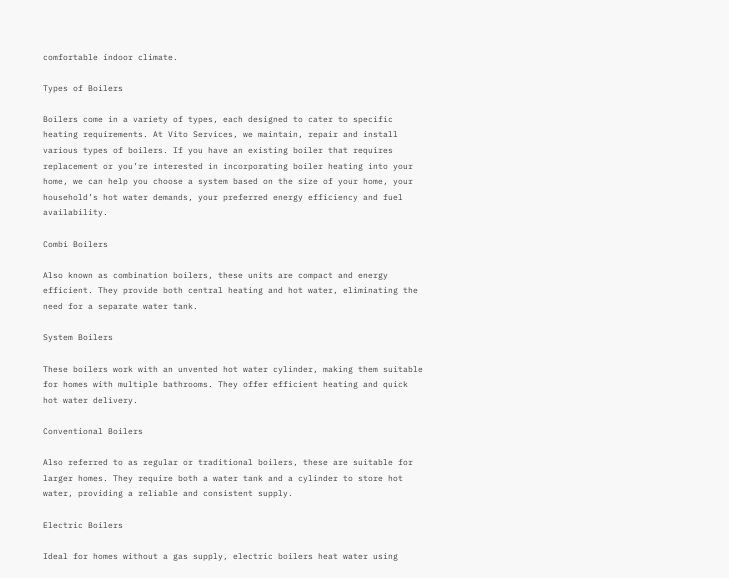comfortable indoor climate.

Types of Boilers

Boilers come in a variety of types, each designed to cater to specific heating requirements. At Vito Services, we maintain, repair and install various types of boilers. If you have an existing boiler that requires replacement or you’re interested in incorporating boiler heating into your home, we can help you choose a system based on the size of your home, your household’s hot water demands, your preferred energy efficiency and fuel availability.

Combi Boilers

Also known as combination boilers, these units are compact and energy efficient. They provide both central heating and hot water, eliminating the need for a separate water tank.

System Boilers

These boilers work with an unvented hot water cylinder, making them suitable for homes with multiple bathrooms. They offer efficient heating and quick hot water delivery.

Conventional Boilers

Also referred to as regular or traditional boilers, these are suitable for larger homes. They require both a water tank and a cylinder to store hot water, providing a reliable and consistent supply.

Electric Boilers

Ideal for homes without a gas supply, electric boilers heat water using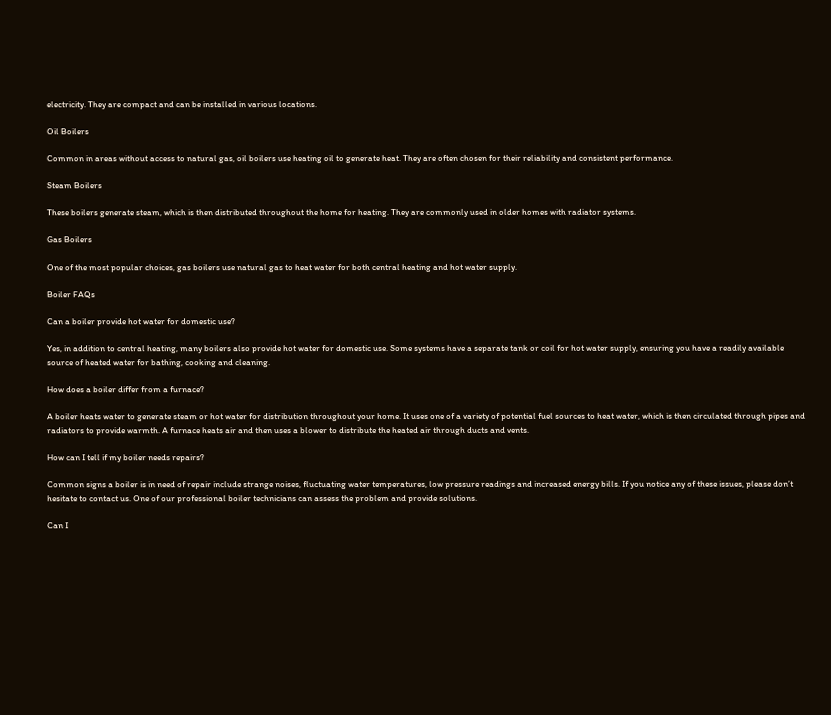electricity. They are compact and can be installed in various locations.

Oil Boilers

Common in areas without access to natural gas, oil boilers use heating oil to generate heat. They are often chosen for their reliability and consistent performance.

Steam Boilers

These boilers generate steam, which is then distributed throughout the home for heating. They are commonly used in older homes with radiator systems.

Gas Boilers

One of the most popular choices, gas boilers use natural gas to heat water for both central heating and hot water supply.

Boiler FAQs

Can a boiler provide hot water for domestic use?

Yes, in addition to central heating, many boilers also provide hot water for domestic use. Some systems have a separate tank or coil for hot water supply, ensuring you have a readily available source of heated water for bathing, cooking and cleaning.

How does a boiler differ from a furnace?

A boiler heats water to generate steam or hot water for distribution throughout your home. It uses one of a variety of potential fuel sources to heat water, which is then circulated through pipes and radiators to provide warmth. A furnace heats air and then uses a blower to distribute the heated air through ducts and vents.

How can I tell if my boiler needs repairs?

Common signs a boiler is in need of repair include strange noises, fluctuating water temperatures, low pressure readings and increased energy bills. If you notice any of these issues, please don’t hesitate to contact us. One of our professional boiler technicians can assess the problem and provide solutions.

Can I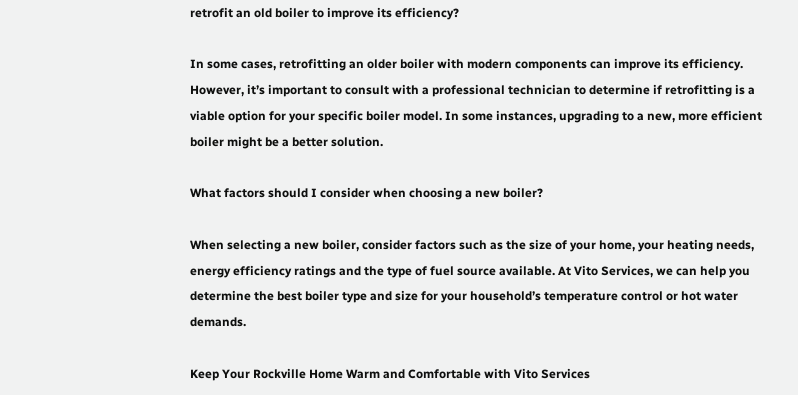retrofit an old boiler to improve its efficiency?

In some cases, retrofitting an older boiler with modern components can improve its efficiency. However, it’s important to consult with a professional technician to determine if retrofitting is a viable option for your specific boiler model. In some instances, upgrading to a new, more efficient boiler might be a better solution.

What factors should I consider when choosing a new boiler?

When selecting a new boiler, consider factors such as the size of your home, your heating needs, energy efficiency ratings and the type of fuel source available. At Vito Services, we can help you determine the best boiler type and size for your household’s temperature control or hot water demands.

Keep Your Rockville Home Warm and Comfortable with Vito Services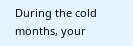During the cold months, your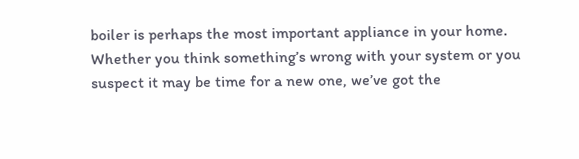boiler is perhaps the most important appliance in your home. Whether you think something’s wrong with your system or you suspect it may be time for a new one, we’ve got the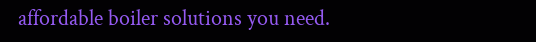affordable boiler solutions you need.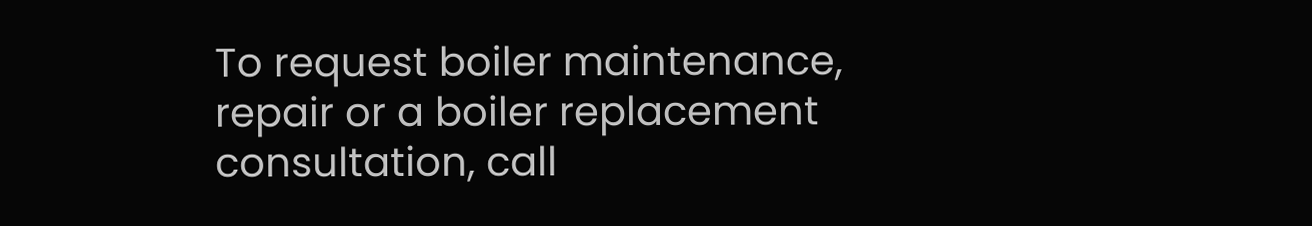To request boiler maintenance, repair or a boiler replacement consultation, call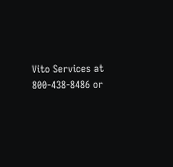Vito Services at 800-438-8486 or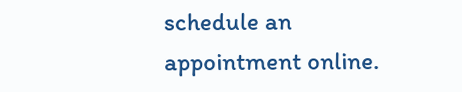schedule an appointment online.